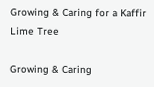Growing & Caring for a Kaffir Lime Tree

Growing & Caring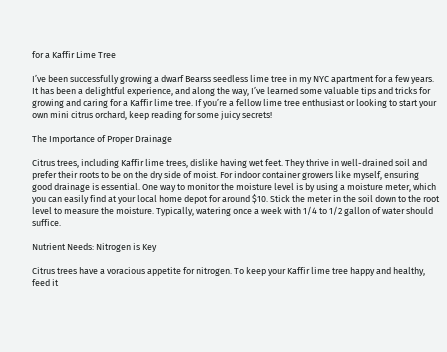for a Kaffir Lime Tree

I’ve been successfully growing a dwarf Bearss seedless lime tree in my NYC apartment for a few years. It has been a delightful experience, and along the way, I’ve learned some valuable tips and tricks for growing and caring for a Kaffir lime tree. If you’re a fellow lime tree enthusiast or looking to start your own mini citrus orchard, keep reading for some juicy secrets!

The Importance of Proper Drainage

Citrus trees, including Kaffir lime trees, dislike having wet feet. They thrive in well-drained soil and prefer their roots to be on the dry side of moist. For indoor container growers like myself, ensuring good drainage is essential. One way to monitor the moisture level is by using a moisture meter, which you can easily find at your local home depot for around $10. Stick the meter in the soil down to the root level to measure the moisture. Typically, watering once a week with 1/4 to 1/2 gallon of water should suffice.

Nutrient Needs: Nitrogen is Key

Citrus trees have a voracious appetite for nitrogen. To keep your Kaffir lime tree happy and healthy, feed it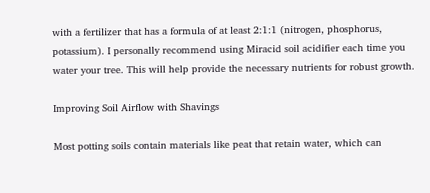with a fertilizer that has a formula of at least 2:1:1 (nitrogen, phosphorus, potassium). I personally recommend using Miracid soil acidifier each time you water your tree. This will help provide the necessary nutrients for robust growth.

Improving Soil Airflow with Shavings

Most potting soils contain materials like peat that retain water, which can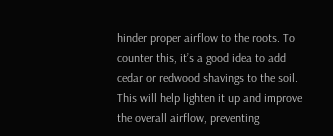hinder proper airflow to the roots. To counter this, it’s a good idea to add cedar or redwood shavings to the soil. This will help lighten it up and improve the overall airflow, preventing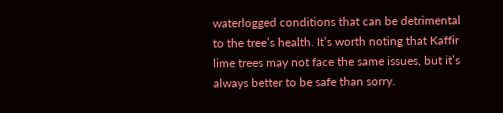waterlogged conditions that can be detrimental to the tree’s health. It’s worth noting that Kaffir lime trees may not face the same issues, but it’s always better to be safe than sorry.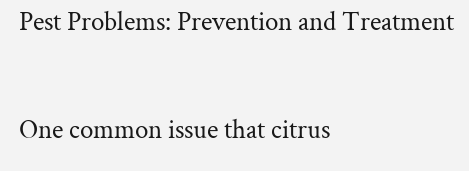Pest Problems: Prevention and Treatment

One common issue that citrus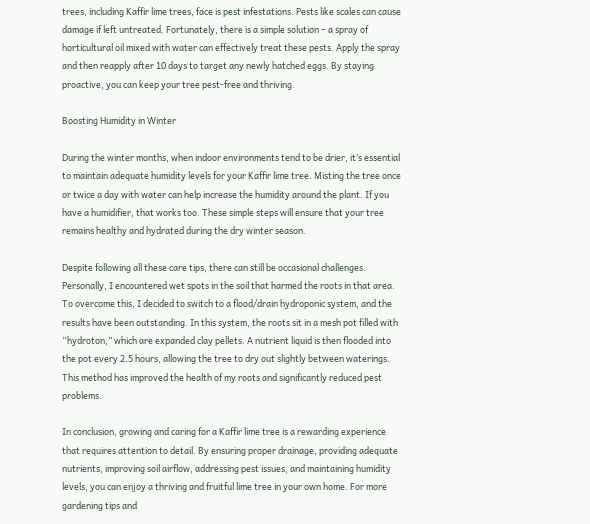trees, including Kaffir lime trees, face is pest infestations. Pests like scales can cause damage if left untreated. Fortunately, there is a simple solution – a spray of horticultural oil mixed with water can effectively treat these pests. Apply the spray and then reapply after 10 days to target any newly hatched eggs. By staying proactive, you can keep your tree pest-free and thriving.

Boosting Humidity in Winter

During the winter months, when indoor environments tend to be drier, it’s essential to maintain adequate humidity levels for your Kaffir lime tree. Misting the tree once or twice a day with water can help increase the humidity around the plant. If you have a humidifier, that works too. These simple steps will ensure that your tree remains healthy and hydrated during the dry winter season.

Despite following all these care tips, there can still be occasional challenges. Personally, I encountered wet spots in the soil that harmed the roots in that area. To overcome this, I decided to switch to a flood/drain hydroponic system, and the results have been outstanding. In this system, the roots sit in a mesh pot filled with “hydroton,” which are expanded clay pellets. A nutrient liquid is then flooded into the pot every 2.5 hours, allowing the tree to dry out slightly between waterings. This method has improved the health of my roots and significantly reduced pest problems.

In conclusion, growing and caring for a Kaffir lime tree is a rewarding experience that requires attention to detail. By ensuring proper drainage, providing adequate nutrients, improving soil airflow, addressing pest issues, and maintaining humidity levels, you can enjoy a thriving and fruitful lime tree in your own home. For more gardening tips and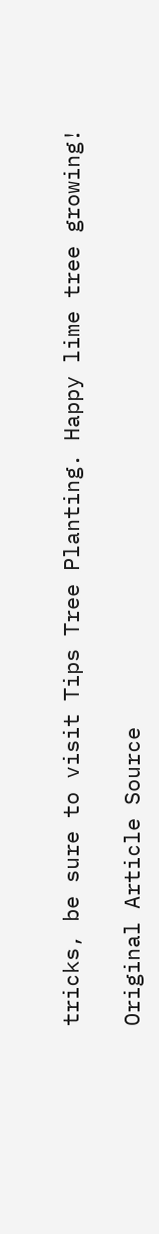tricks, be sure to visit Tips Tree Planting. Happy lime tree growing!

Original Article Source